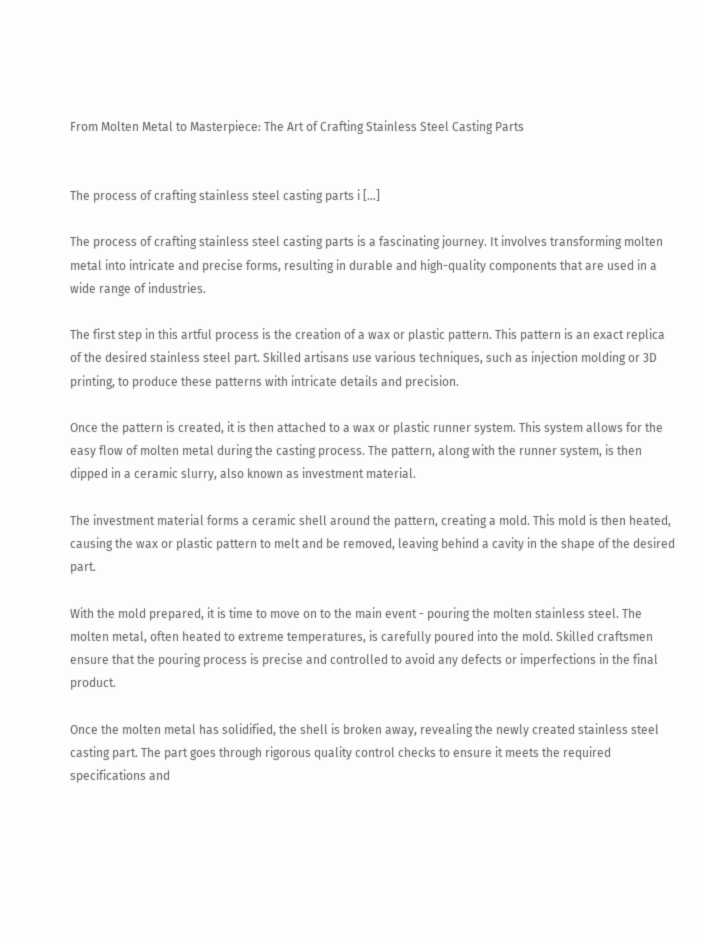From Molten Metal to Masterpiece: The Art of Crafting Stainless Steel Casting Parts


The process of crafting stainless steel casting parts i […]

The process of crafting stainless steel casting parts is a fascinating journey. It involves transforming molten metal into intricate and precise forms, resulting in durable and high-quality components that are used in a wide range of industries.

The first step in this artful process is the creation of a wax or plastic pattern. This pattern is an exact replica of the desired stainless steel part. Skilled artisans use various techniques, such as injection molding or 3D printing, to produce these patterns with intricate details and precision.

Once the pattern is created, it is then attached to a wax or plastic runner system. This system allows for the easy flow of molten metal during the casting process. The pattern, along with the runner system, is then dipped in a ceramic slurry, also known as investment material.

The investment material forms a ceramic shell around the pattern, creating a mold. This mold is then heated, causing the wax or plastic pattern to melt and be removed, leaving behind a cavity in the shape of the desired part.

With the mold prepared, it is time to move on to the main event - pouring the molten stainless steel. The molten metal, often heated to extreme temperatures, is carefully poured into the mold. Skilled craftsmen ensure that the pouring process is precise and controlled to avoid any defects or imperfections in the final product.

Once the molten metal has solidified, the shell is broken away, revealing the newly created stainless steel casting part. The part goes through rigorous quality control checks to ensure it meets the required specifications and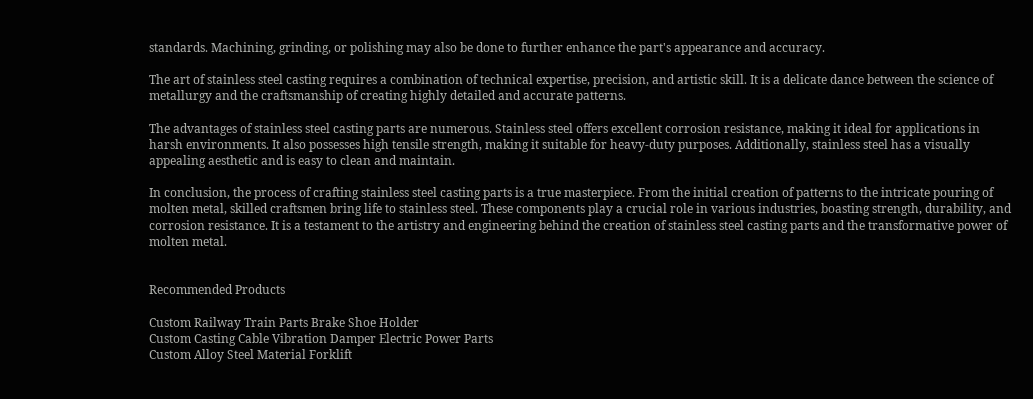standards. Machining, grinding, or polishing may also be done to further enhance the part's appearance and accuracy.

The art of stainless steel casting requires a combination of technical expertise, precision, and artistic skill. It is a delicate dance between the science of metallurgy and the craftsmanship of creating highly detailed and accurate patterns.

The advantages of stainless steel casting parts are numerous. Stainless steel offers excellent corrosion resistance, making it ideal for applications in harsh environments. It also possesses high tensile strength, making it suitable for heavy-duty purposes. Additionally, stainless steel has a visually appealing aesthetic and is easy to clean and maintain.

In conclusion, the process of crafting stainless steel casting parts is a true masterpiece. From the initial creation of patterns to the intricate pouring of molten metal, skilled craftsmen bring life to stainless steel. These components play a crucial role in various industries, boasting strength, durability, and corrosion resistance. It is a testament to the artistry and engineering behind the creation of stainless steel casting parts and the transformative power of molten metal.


Recommended Products

Custom Railway Train Parts Brake Shoe Holder
Custom Casting Cable Vibration Damper Electric Power Parts
Custom Alloy Steel Material Forklift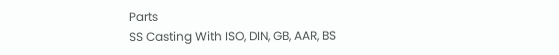Parts
SS Casting With ISO, DIN, GB, AAR, BS